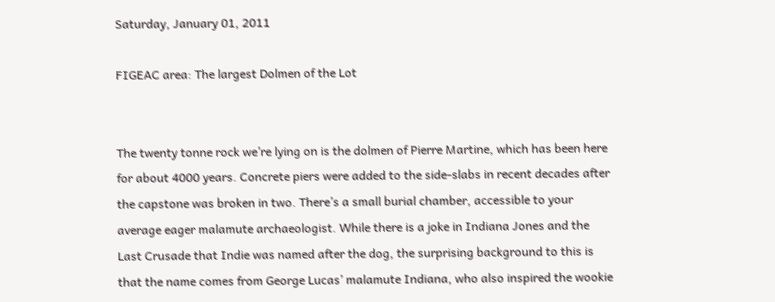Saturday, January 01, 2011

FIGEAC area: The largest Dolmen of the Lot


The twenty tonne rock we’re lying on is the dolmen of Pierre Martine, which has been here for about 4000 years. Concrete piers were added to the side-slabs in recent decades after the capstone was broken in two. There’s a small burial chamber, accessible to your average eager malamute archaeologist. While there is a joke in Indiana Jones and the Last Crusade that Indie was named after the dog, the surprising background to this is that the name comes from George Lucas’ malamute Indiana, who also inspired the wookie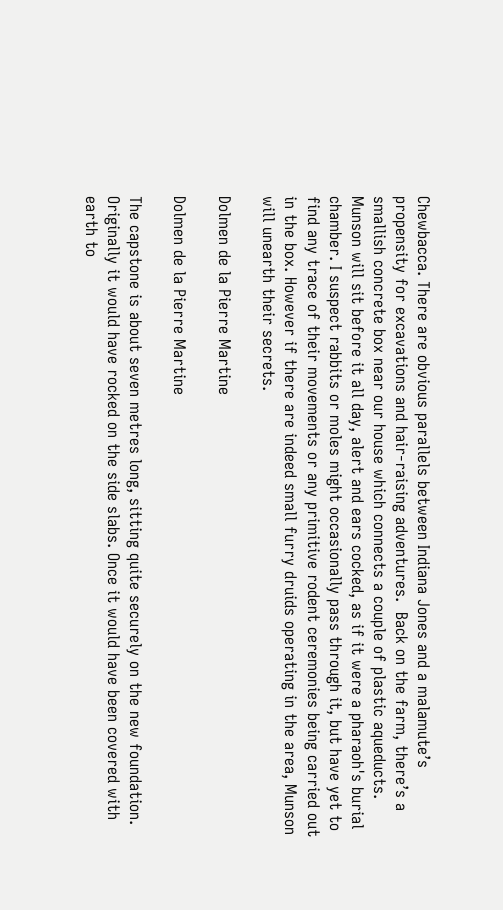Chewbacca. There are obvious parallels between Indiana Jones and a malamute’s propensity for excavations and hair-raising adventures.  Back on the farm, there’s a smallish concrete box near our house which connects a couple of plastic aqueducts. Munson will sit before it all day, alert and ears cocked, as if it were a pharaoh's burial chamber. I suspect rabbits or moles might occasionally pass through it, but have yet to find any trace of their movements or any primitive rodent ceremonies being carried out in the box. However if there are indeed small furry druids operating in the area, Munson will unearth their secrets.

Dolmen de la Pierre Martine

Dolmen de la Pierre Martine

The capstone is about seven metres long, sitting quite securely on the new foundation. Originally it would have rocked on the side slabs. Once it would have been covered with earth to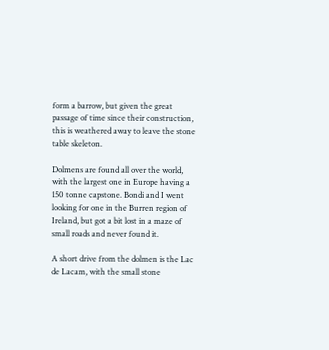form a barrow, but given the great passage of time since their construction, this is weathered away to leave the stone table skeleton.

Dolmens are found all over the world, with the largest one in Europe having a 150 tonne capstone. Bondi and I went looking for one in the Burren region of Ireland, but got a bit lost in a maze of small roads and never found it.

A short drive from the dolmen is the Lac de Lacam, with the small stone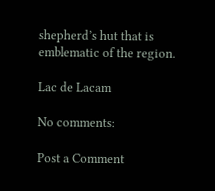shepherd’s hut that is emblematic of the region.

Lac de Lacam

No comments:

Post a Comment